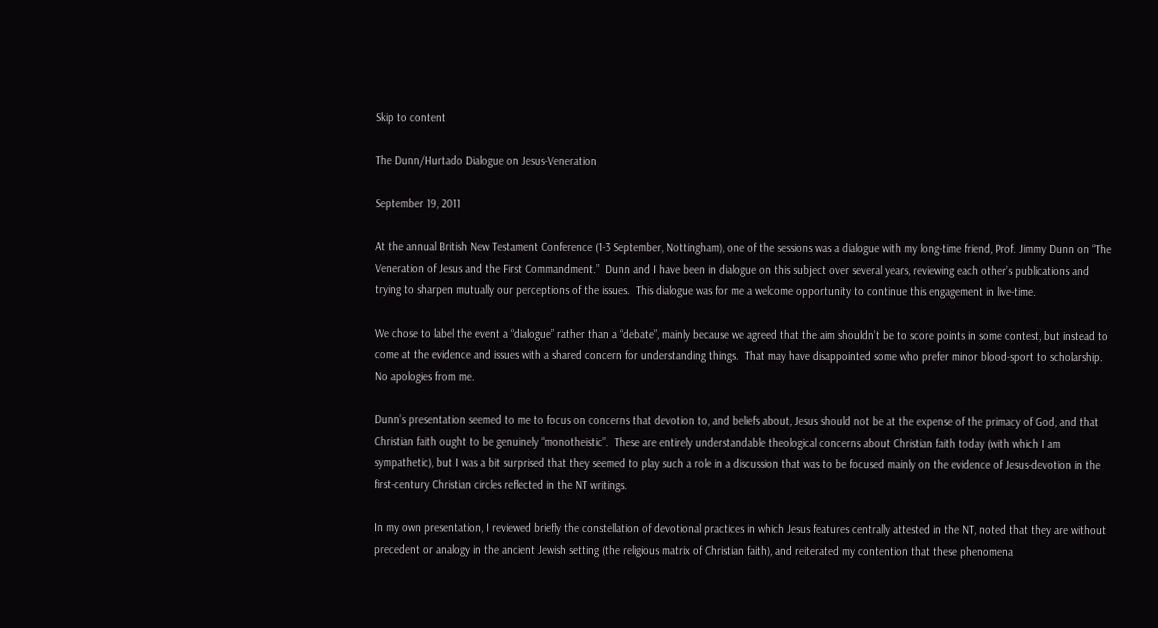Skip to content

The Dunn/Hurtado Dialogue on Jesus-Veneration

September 19, 2011

At the annual British New Testament Conference (1-3 September, Nottingham), one of the sessions was a dialogue with my long-time friend, Prof. Jimmy Dunn on “The Veneration of Jesus and the First Commandment.”  Dunn and I have been in dialogue on this subject over several years, reviewing each other’s publications and trying to sharpen mutually our perceptions of the issues.  This dialogue was for me a welcome opportunity to continue this engagement in live-time.

We chose to label the event a “dialogue” rather than a “debate”, mainly because we agreed that the aim shouldn’t be to score points in some contest, but instead to come at the evidence and issues with a shared concern for understanding things.  That may have disappointed some who prefer minor blood-sport to scholarship.  No apologies from me.

Dunn’s presentation seemed to me to focus on concerns that devotion to, and beliefs about, Jesus should not be at the expense of the primacy of God, and that Christian faith ought to be genuinely “monotheistic”.  These are entirely understandable theological concerns about Christian faith today (with which I am sympathetic), but I was a bit surprised that they seemed to play such a role in a discussion that was to be focused mainly on the evidence of Jesus-devotion in the first-century Christian circles reflected in the NT writings.

In my own presentation, I reviewed briefly the constellation of devotional practices in which Jesus features centrally attested in the NT, noted that they are without precedent or analogy in the ancient Jewish setting (the religious matrix of Christian faith), and reiterated my contention that these phenomena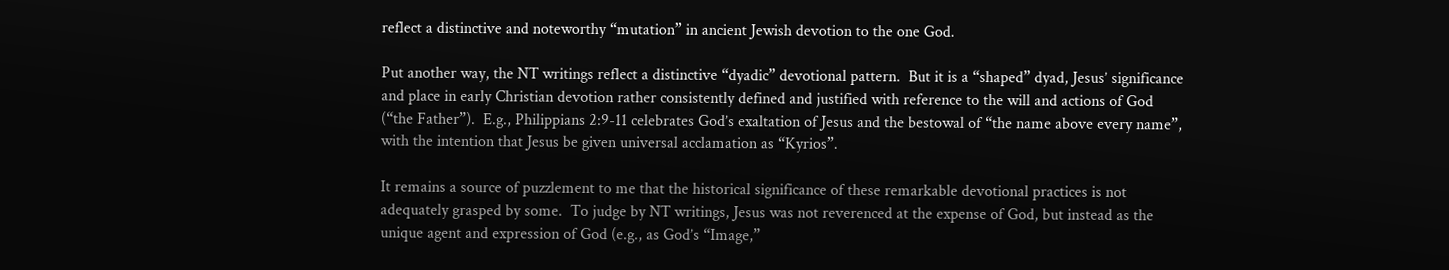reflect a distinctive and noteworthy “mutation” in ancient Jewish devotion to the one God.

Put another way, the NT writings reflect a distinctive “dyadic” devotional pattern.  But it is a “shaped” dyad, Jesus’ significance and place in early Christian devotion rather consistently defined and justified with reference to the will and actions of God (“the Father”).  E.g., Philippians 2:9-11 celebrates God’s exaltation of Jesus and the bestowal of “the name above every name”, with the intention that Jesus be given universal acclamation as “Kyrios”.

It remains a source of puzzlement to me that the historical significance of these remarkable devotional practices is not adequately grasped by some.  To judge by NT writings, Jesus was not reverenced at the expense of God, but instead as the unique agent and expression of God (e.g., as God’s “Image,”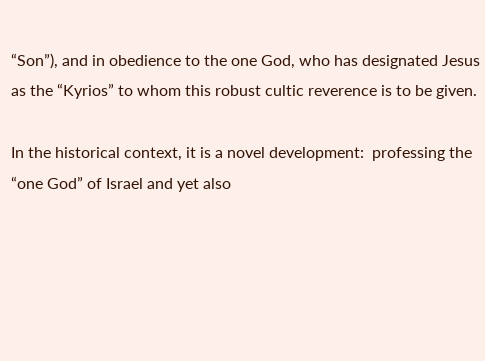“Son”), and in obedience to the one God, who has designated Jesus as the “Kyrios” to whom this robust cultic reverence is to be given.

In the historical context, it is a novel development:  professing the “one God” of Israel and yet also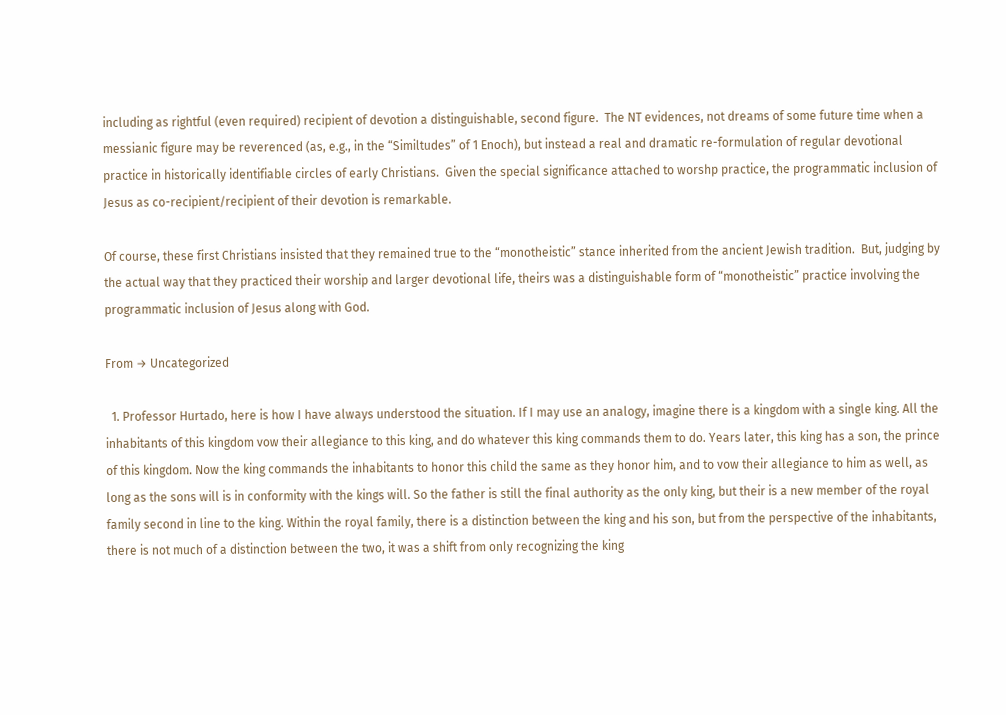including as rightful (even required) recipient of devotion a distinguishable, second figure.  The NT evidences, not dreams of some future time when a messianic figure may be reverenced (as, e.g., in the “Similtudes” of 1 Enoch), but instead a real and dramatic re-formulation of regular devotional practice in historically identifiable circles of early Christians.  Given the special significance attached to worshp practice, the programmatic inclusion of Jesus as co-recipient/recipient of their devotion is remarkable.

Of course, these first Christians insisted that they remained true to the “monotheistic” stance inherited from the ancient Jewish tradition.  But, judging by the actual way that they practiced their worship and larger devotional life, theirs was a distinguishable form of “monotheistic” practice involving the programmatic inclusion of Jesus along with God.

From → Uncategorized

  1. Professor Hurtado, here is how I have always understood the situation. If I may use an analogy, imagine there is a kingdom with a single king. All the inhabitants of this kingdom vow their allegiance to this king, and do whatever this king commands them to do. Years later, this king has a son, the prince of this kingdom. Now the king commands the inhabitants to honor this child the same as they honor him, and to vow their allegiance to him as well, as long as the sons will is in conformity with the kings will. So the father is still the final authority as the only king, but their is a new member of the royal family second in line to the king. Within the royal family, there is a distinction between the king and his son, but from the perspective of the inhabitants, there is not much of a distinction between the two, it was a shift from only recognizing the king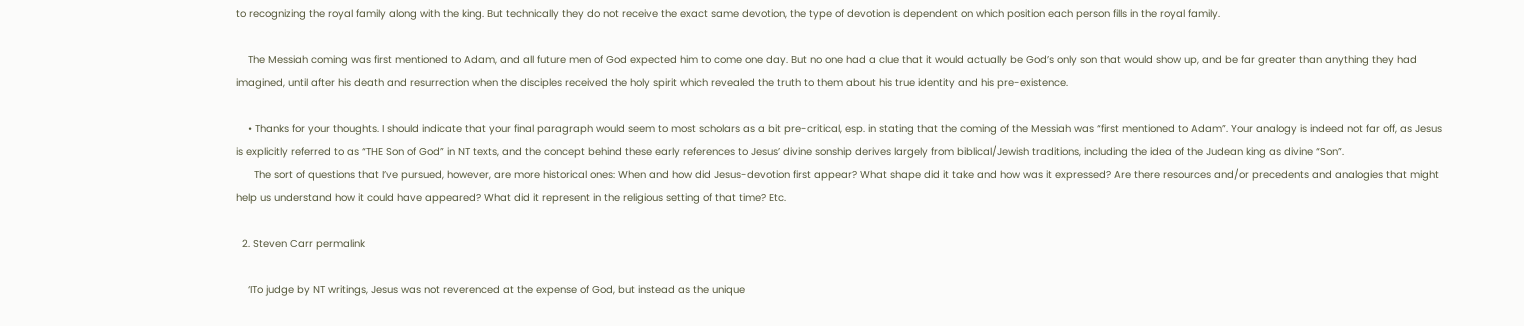to recognizing the royal family along with the king. But technically they do not receive the exact same devotion, the type of devotion is dependent on which position each person fills in the royal family.

    The Messiah coming was first mentioned to Adam, and all future men of God expected him to come one day. But no one had a clue that it would actually be God’s only son that would show up, and be far greater than anything they had imagined, until after his death and resurrection when the disciples received the holy spirit which revealed the truth to them about his true identity and his pre-existence.

    • Thanks for your thoughts. I should indicate that your final paragraph would seem to most scholars as a bit pre-critical, esp. in stating that the coming of the Messiah was “first mentioned to Adam”. Your analogy is indeed not far off, as Jesus is explicitly referred to as “THE Son of God” in NT texts, and the concept behind these early references to Jesus’ divine sonship derives largely from biblical/Jewish traditions, including the idea of the Judean king as divine “Son”.
      The sort of questions that I’ve pursued, however, are more historical ones: When and how did Jesus-devotion first appear? What shape did it take and how was it expressed? Are there resources and/or precedents and analogies that might help us understand how it could have appeared? What did it represent in the religious setting of that time? Etc.

  2. Steven Carr permalink

    ‘ITo judge by NT writings, Jesus was not reverenced at the expense of God, but instead as the unique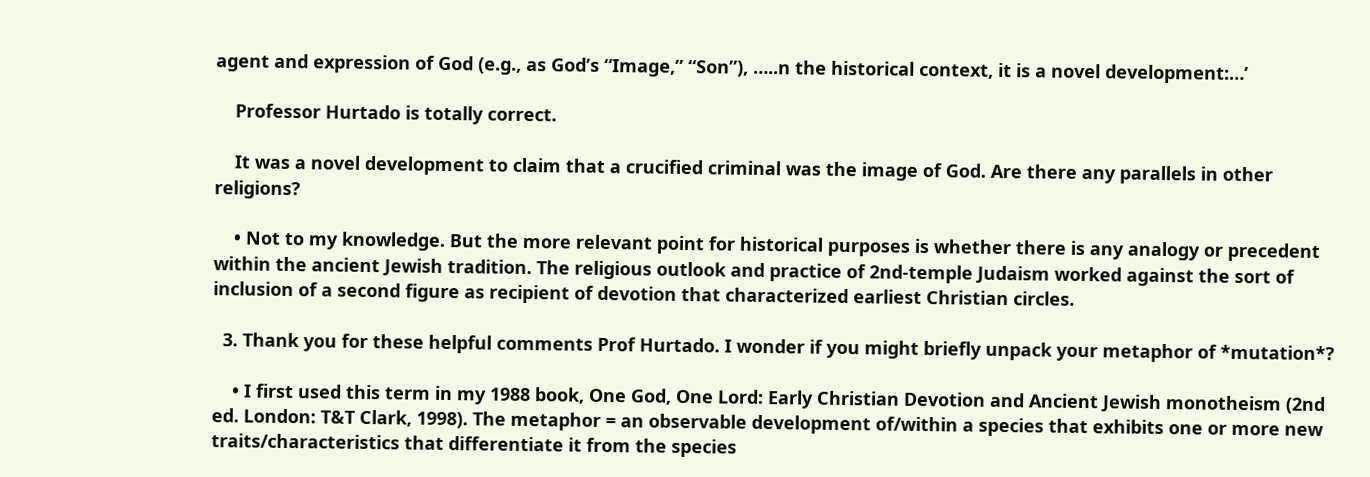agent and expression of God (e.g., as God’s “Image,” “Son”), …..n the historical context, it is a novel development:…’

    Professor Hurtado is totally correct.

    It was a novel development to claim that a crucified criminal was the image of God. Are there any parallels in other religions?

    • Not to my knowledge. But the more relevant point for historical purposes is whether there is any analogy or precedent within the ancient Jewish tradition. The religious outlook and practice of 2nd-temple Judaism worked against the sort of inclusion of a second figure as recipient of devotion that characterized earliest Christian circles.

  3. Thank you for these helpful comments Prof Hurtado. I wonder if you might briefly unpack your metaphor of *mutation*?

    • I first used this term in my 1988 book, One God, One Lord: Early Christian Devotion and Ancient Jewish monotheism (2nd ed. London: T&T Clark, 1998). The metaphor = an observable development of/within a species that exhibits one or more new traits/characteristics that differentiate it from the species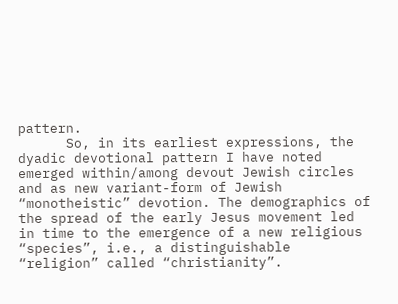pattern.
      So, in its earliest expressions, the dyadic devotional pattern I have noted emerged within/among devout Jewish circles and as new variant-form of Jewish “monotheistic” devotion. The demographics of the spread of the early Jesus movement led in time to the emergence of a new religious “species”, i.e., a distinguishable “religion” called “christianity”.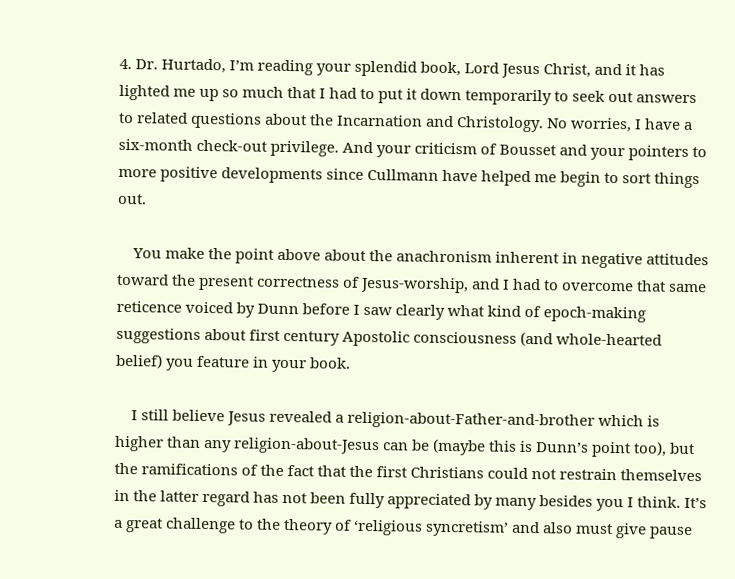4. Dr. Hurtado, I’m reading your splendid book, Lord Jesus Christ, and it has lighted me up so much that I had to put it down temporarily to seek out answers to related questions about the Incarnation and Christology. No worries, I have a six-month check-out privilege. And your criticism of Bousset and your pointers to more positive developments since Cullmann have helped me begin to sort things out.

    You make the point above about the anachronism inherent in negative attitudes toward the present correctness of Jesus-worship, and I had to overcome that same reticence voiced by Dunn before I saw clearly what kind of epoch-making suggestions about first century Apostolic consciousness (and whole-hearted belief) you feature in your book.

    I still believe Jesus revealed a religion-about-Father-and-brother which is higher than any religion-about-Jesus can be (maybe this is Dunn’s point too), but the ramifications of the fact that the first Christians could not restrain themselves in the latter regard has not been fully appreciated by many besides you I think. It’s a great challenge to the theory of ‘religious syncretism’ and also must give pause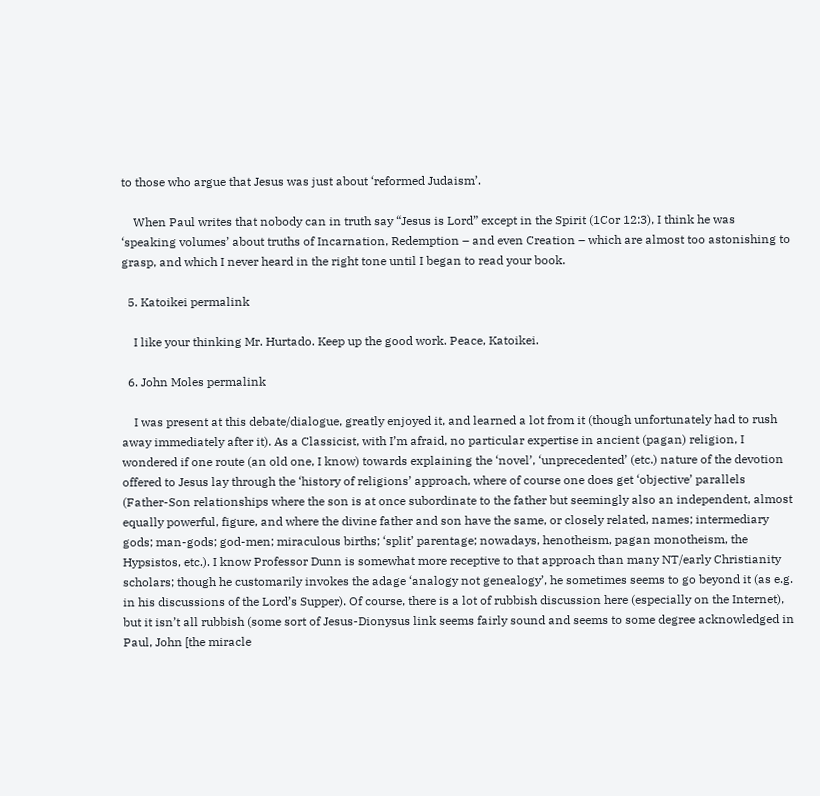to those who argue that Jesus was just about ‘reformed Judaism’.

    When Paul writes that nobody can in truth say “Jesus is Lord” except in the Spirit (1Cor 12:3), I think he was ‘speaking volumes’ about truths of Incarnation, Redemption – and even Creation – which are almost too astonishing to grasp, and which I never heard in the right tone until I began to read your book.

  5. Katoikei permalink

    I like your thinking Mr. Hurtado. Keep up the good work. Peace, Katoikei.

  6. John Moles permalink

    I was present at this debate/dialogue, greatly enjoyed it, and learned a lot from it (though unfortunately had to rush away immediately after it). As a Classicist, with I’m afraid, no particular expertise in ancient (pagan) religion, I wondered if one route (an old one, I know) towards explaining the ‘novel’, ‘unprecedented’ (etc.) nature of the devotion offered to Jesus lay through the ‘history of religions’ approach, where of course one does get ‘objective’ parallels (Father-Son relationships where the son is at once subordinate to the father but seemingly also an independent, almost equally powerful, figure, and where the divine father and son have the same, or closely related, names; intermediary gods; man-gods; god-men; miraculous births; ‘split’ parentage; nowadays, henotheism, pagan monotheism, the Hypsistos, etc.). I know Professor Dunn is somewhat more receptive to that approach than many NT/early Christianity scholars; though he customarily invokes the adage ‘analogy not genealogy’, he sometimes seems to go beyond it (as e.g. in his discussions of the Lord’s Supper). Of course, there is a lot of rubbish discussion here (especially on the Internet), but it isn’t all rubbish (some sort of Jesus-Dionysus link seems fairly sound and seems to some degree acknowledged in Paul, John [the miracle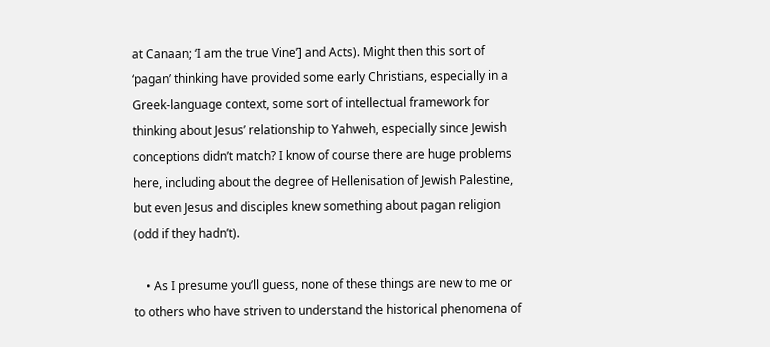at Canaan; ‘I am the true Vine’] and Acts). Might then this sort of ‘pagan’ thinking have provided some early Christians, especially in a Greek-language context, some sort of intellectual framework for thinking about Jesus’ relationship to Yahweh, especially since Jewish conceptions didn’t match? I know of course there are huge problems here, including about the degree of Hellenisation of Jewish Palestine, but even Jesus and disciples knew something about pagan religion (odd if they hadn’t).

    • As I presume you’ll guess, none of these things are new to me or to others who have striven to understand the historical phenomena of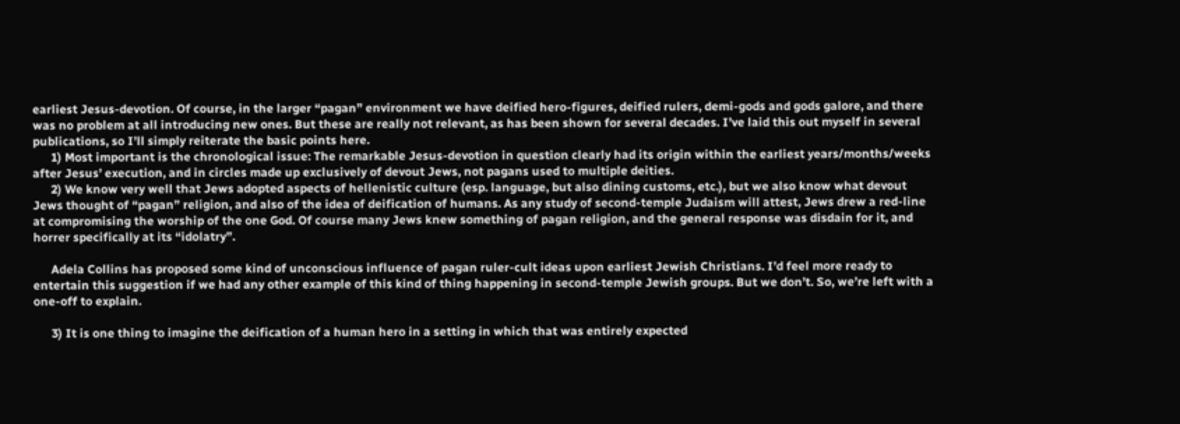earliest Jesus-devotion. Of course, in the larger “pagan” environment we have deified hero-figures, deified rulers, demi-gods and gods galore, and there was no problem at all introducing new ones. But these are really not relevant, as has been shown for several decades. I’ve laid this out myself in several publications, so I’ll simply reiterate the basic points here.
      1) Most important is the chronological issue: The remarkable Jesus-devotion in question clearly had its origin within the earliest years/months/weeks after Jesus’ execution, and in circles made up exclusively of devout Jews, not pagans used to multiple deities.
      2) We know very well that Jews adopted aspects of hellenistic culture (esp. language, but also dining customs, etc.), but we also know what devout Jews thought of “pagan” religion, and also of the idea of deification of humans. As any study of second-temple Judaism will attest, Jews drew a red-line at compromising the worship of the one God. Of course many Jews knew something of pagan religion, and the general response was disdain for it, and horrer specifically at its “idolatry”.

      Adela Collins has proposed some kind of unconscious influence of pagan ruler-cult ideas upon earliest Jewish Christians. I’d feel more ready to entertain this suggestion if we had any other example of this kind of thing happening in second-temple Jewish groups. But we don’t. So, we’re left with a one-off to explain.

      3) It is one thing to imagine the deification of a human hero in a setting in which that was entirely expected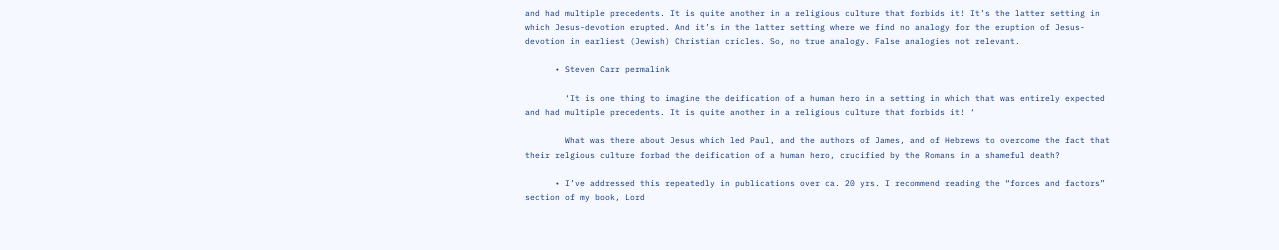and had multiple precedents. It is quite another in a religious culture that forbids it! It’s the latter setting in which Jesus-devotion erupted. And it’s in the latter setting where we find no analogy for the eruption of Jesus-devotion in earliest (Jewish) Christian cricles. So, no true analogy. False analogies not relevant.

      • Steven Carr permalink

        ‘It is one thing to imagine the deification of a human hero in a setting in which that was entirely expected and had multiple precedents. It is quite another in a religious culture that forbids it! ‘

        What was there about Jesus which led Paul, and the authors of James, and of Hebrews to overcome the fact that their relgious culture forbad the deification of a human hero, crucified by the Romans in a shameful death?

      • I’ve addressed this repeatedly in publications over ca. 20 yrs. I recommend reading the “forces and factors” section of my book, Lord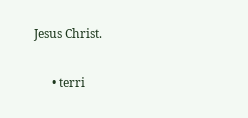Jesus Christ.

      • terri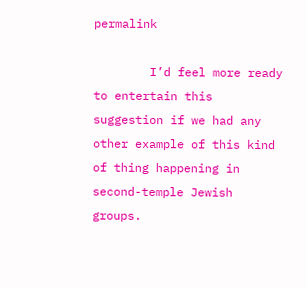permalink

        I’d feel more ready to entertain this suggestion if we had any other example of this kind of thing happening in second-temple Jewish groups.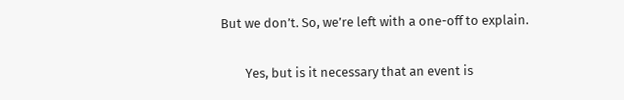But we don’t. So, we’re left with a one-off to explain.

        Yes, but is it necessary that an event is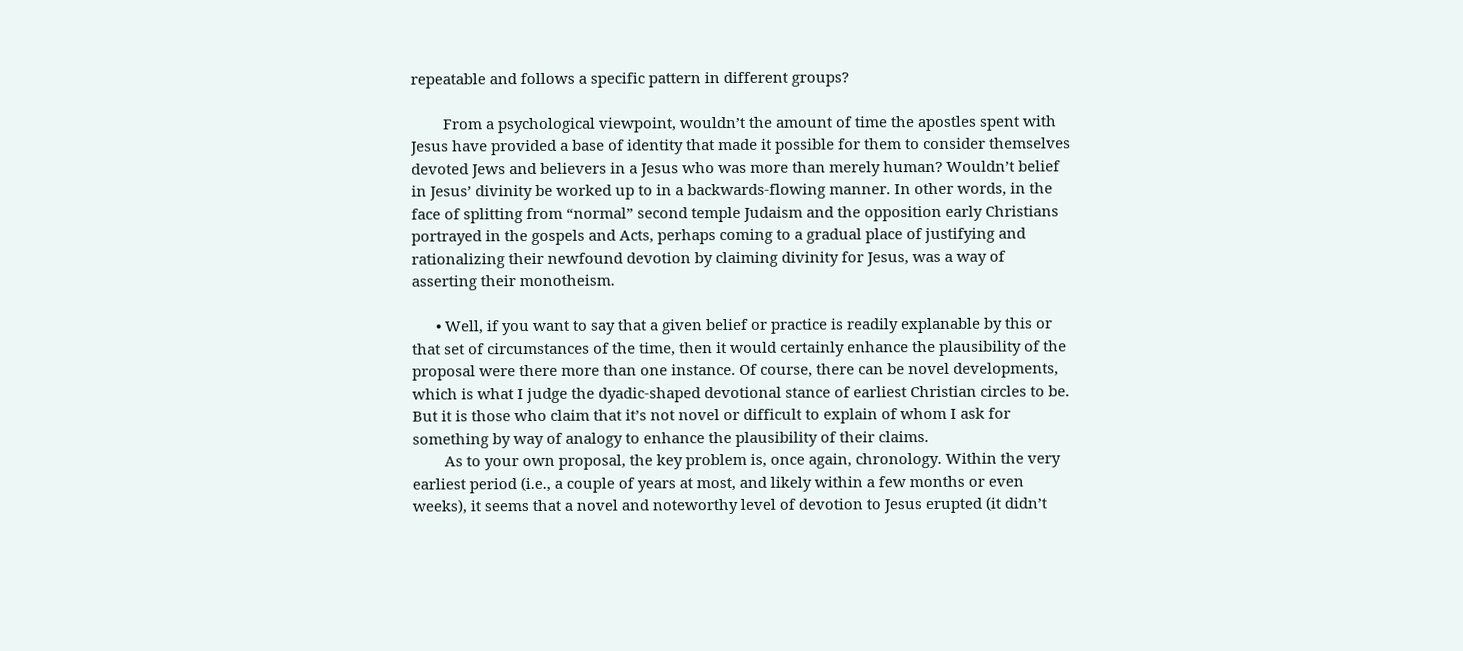repeatable and follows a specific pattern in different groups?

        From a psychological viewpoint, wouldn’t the amount of time the apostles spent with Jesus have provided a base of identity that made it possible for them to consider themselves devoted Jews and believers in a Jesus who was more than merely human? Wouldn’t belief in Jesus’ divinity be worked up to in a backwards-flowing manner. In other words, in the face of splitting from “normal” second temple Judaism and the opposition early Christians portrayed in the gospels and Acts, perhaps coming to a gradual place of justifying and rationalizing their newfound devotion by claiming divinity for Jesus, was a way of asserting their monotheism.

      • Well, if you want to say that a given belief or practice is readily explanable by this or that set of circumstances of the time, then it would certainly enhance the plausibility of the proposal were there more than one instance. Of course, there can be novel developments, which is what I judge the dyadic-shaped devotional stance of earliest Christian circles to be. But it is those who claim that it’s not novel or difficult to explain of whom I ask for something by way of analogy to enhance the plausibility of their claims.
        As to your own proposal, the key problem is, once again, chronology. Within the very earliest period (i.e., a couple of years at most, and likely within a few months or even weeks), it seems that a novel and noteworthy level of devotion to Jesus erupted (it didn’t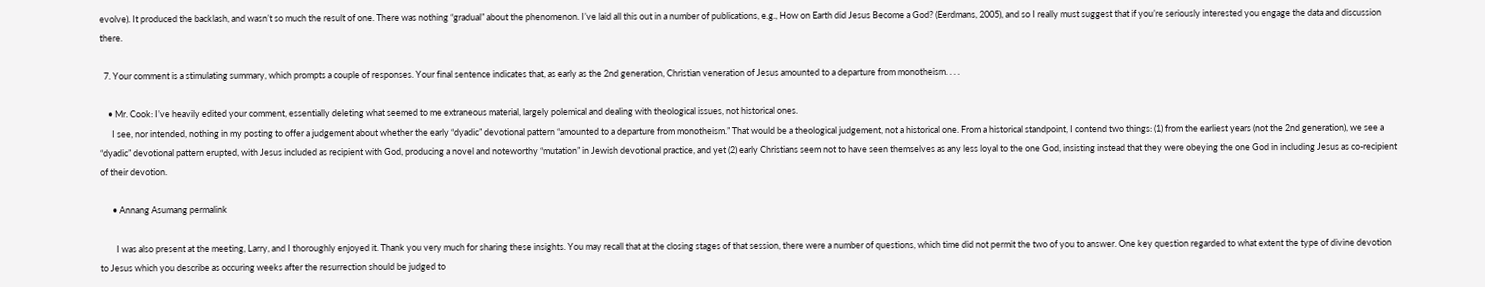evolve). It produced the backlash, and wasn’t so much the result of one. There was nothing “gradual” about the phenomenon. I’ve laid all this out in a number of publications, e.g., How on Earth did Jesus Become a God? (Eerdmans, 2005), and so I really must suggest that if you’re seriously interested you engage the data and discussion there.

  7. Your comment is a stimulating summary, which prompts a couple of responses. Your final sentence indicates that, as early as the 2nd generation, Christian veneration of Jesus amounted to a departure from monotheism. . . .

    • Mr. Cook: I’ve heavily edited your comment, essentially deleting what seemed to me extraneous material, largely polemical and dealing with theological issues, not historical ones.
      I see, nor intended, nothing in my posting to offer a judgement about whether the early “dyadic” devotional pattern “amounted to a departure from monotheism.” That would be a theological judgement, not a historical one. From a historical standpoint, I contend two things: (1) from the earliest years (not the 2nd generation), we see a “dyadic” devotional pattern erupted, with Jesus included as recipient with God, producing a novel and noteworthy “mutation” in Jewish devotional practice, and yet (2) early Christians seem not to have seen themselves as any less loyal to the one God, insisting instead that they were obeying the one God in including Jesus as co-recipient of their devotion.

      • Annang Asumang permalink

        I was also present at the meeting, Larry, and I thoroughly enjoyed it. Thank you very much for sharing these insights. You may recall that at the closing stages of that session, there were a number of questions, which time did not permit the two of you to answer. One key question regarded to what extent the type of divine devotion to Jesus which you describe as occuring weeks after the resurrection should be judged to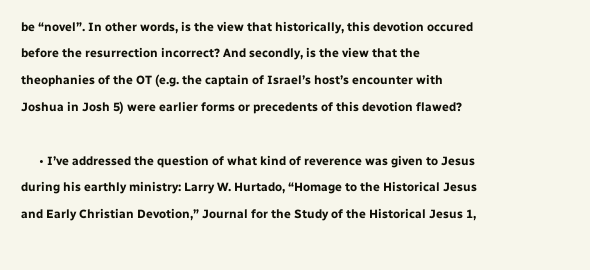be “novel”. In other words, is the view that historically, this devotion occured before the resurrection incorrect? And secondly, is the view that the theophanies of the OT (e.g. the captain of Israel’s host’s encounter with Joshua in Josh 5) were earlier forms or precedents of this devotion flawed?

      • I’ve addressed the question of what kind of reverence was given to Jesus during his earthly ministry: Larry W. Hurtado, “Homage to the Historical Jesus and Early Christian Devotion,” Journal for the Study of the Historical Jesus 1,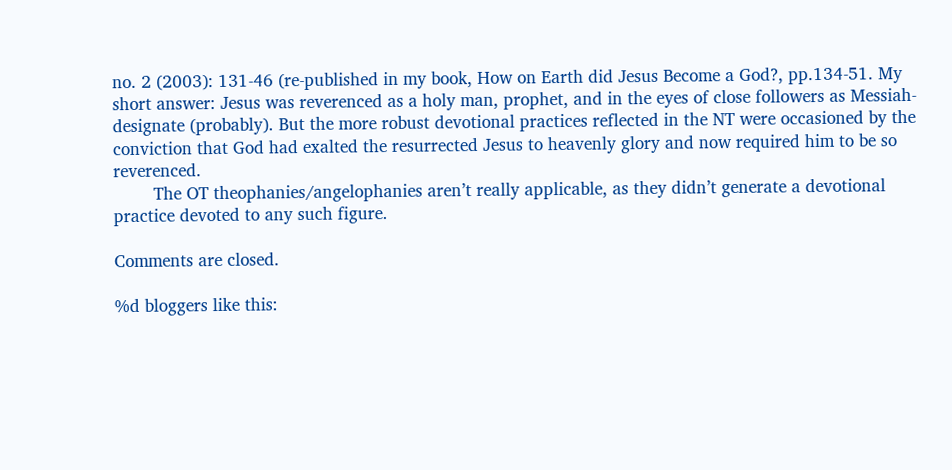no. 2 (2003): 131-46 (re-published in my book, How on Earth did Jesus Become a God?, pp.134-51. My short answer: Jesus was reverenced as a holy man, prophet, and in the eyes of close followers as Messiah-designate (probably). But the more robust devotional practices reflected in the NT were occasioned by the conviction that God had exalted the resurrected Jesus to heavenly glory and now required him to be so reverenced.
        The OT theophanies/angelophanies aren’t really applicable, as they didn’t generate a devotional practice devoted to any such figure.

Comments are closed.

%d bloggers like this: